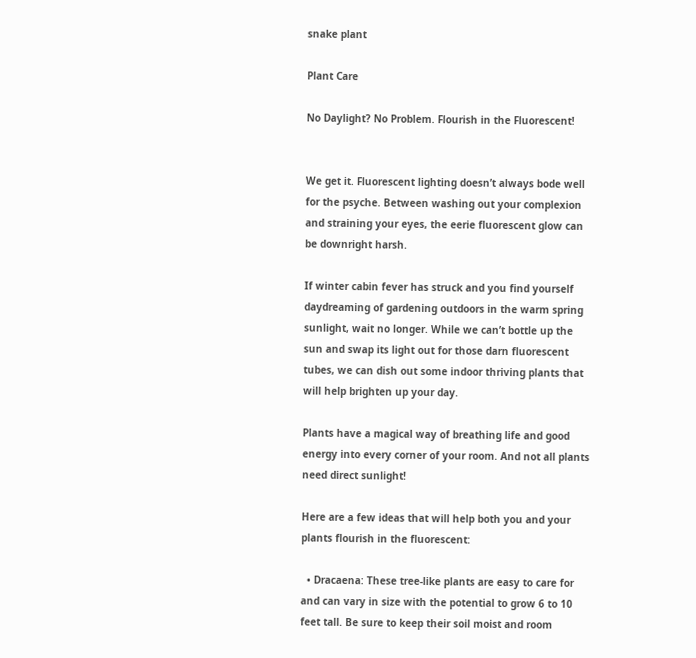snake plant

Plant Care

No Daylight? No Problem. Flourish in the Fluorescent!


We get it. Fluorescent lighting doesn’t always bode well for the psyche. Between washing out your complexion and straining your eyes, the eerie fluorescent glow can be downright harsh.

If winter cabin fever has struck and you find yourself daydreaming of gardening outdoors in the warm spring sunlight, wait no longer. While we can’t bottle up the sun and swap its light out for those darn fluorescent tubes, we can dish out some indoor thriving plants that will help brighten up your day.

Plants have a magical way of breathing life and good energy into every corner of your room. And not all plants need direct sunlight!

Here are a few ideas that will help both you and your plants flourish in the fluorescent:

  • Dracaena: These tree-like plants are easy to care for and can vary in size with the potential to grow 6 to 10 feet tall. Be sure to keep their soil moist and room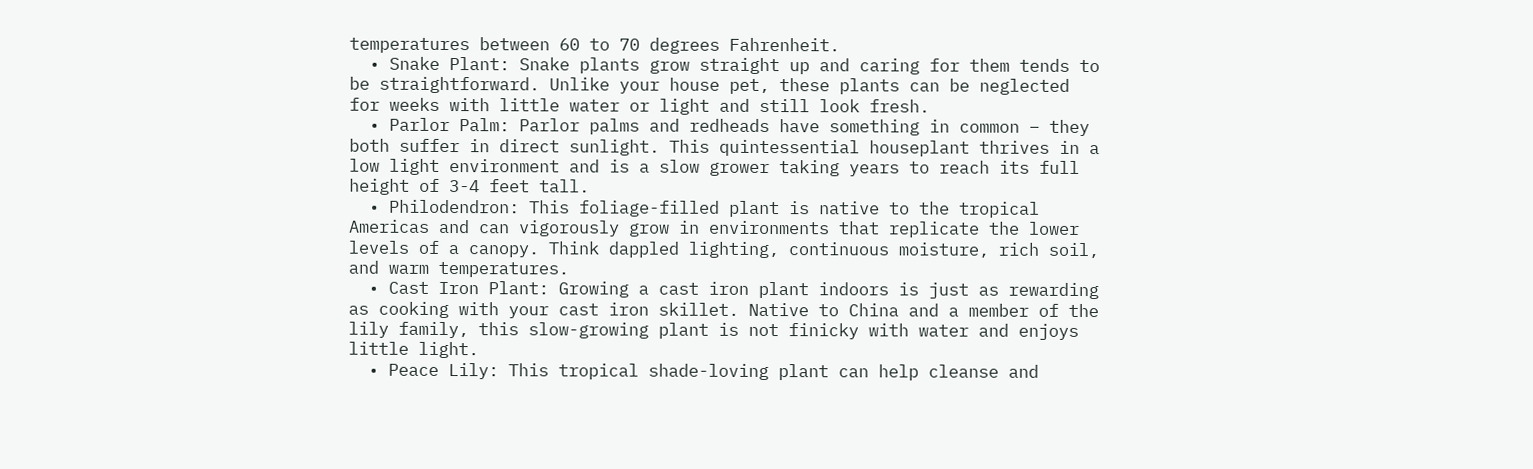temperatures between 60 to 70 degrees Fahrenheit.
  • Snake Plant: Snake plants grow straight up and caring for them tends to be straightforward. Unlike your house pet, these plants can be neglected for weeks with little water or light and still look fresh.
  • Parlor Palm: Parlor palms and redheads have something in common – they both suffer in direct sunlight. This quintessential houseplant thrives in a low light environment and is a slow grower taking years to reach its full height of 3-4 feet tall.
  • Philodendron: This foliage-filled plant is native to the tropical Americas and can vigorously grow in environments that replicate the lower levels of a canopy. Think dappled lighting, continuous moisture, rich soil, and warm temperatures.
  • Cast Iron Plant: Growing a cast iron plant indoors is just as rewarding as cooking with your cast iron skillet. Native to China and a member of the lily family, this slow-growing plant is not finicky with water and enjoys little light.
  • Peace Lily: This tropical shade-loving plant can help cleanse and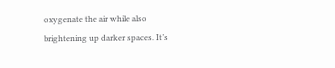oxygenate the air while also brightening up darker spaces. It’s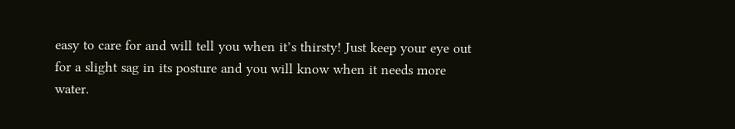easy to care for and will tell you when it’s thirsty! Just keep your eye out for a slight sag in its posture and you will know when it needs more water.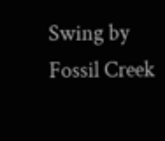Swing by Fossil Creek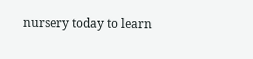nursery today to learn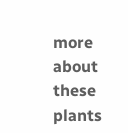more about these plants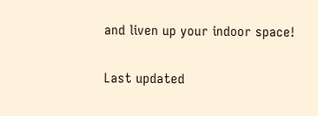and liven up your indoor space!

Last updated